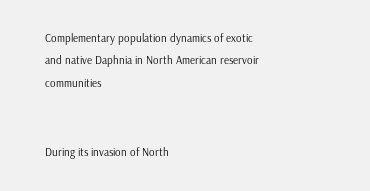Complementary population dynamics of exotic and native Daphnia in North American reservoir communities


During its invasion of North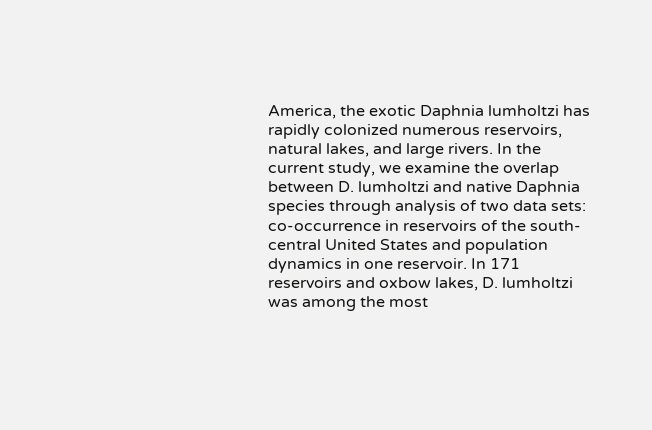America, the exotic Daphnia lumholtzi has rapidly colonized numerous reservoirs, natural lakes, and large rivers. In the current study, we examine the overlap between D. lumholtzi and native Daphnia species through analysis of two data sets: co-occurrence in reservoirs of the south-central United States and population dynamics in one reservoir. In 171 reservoirs and oxbow lakes, D. lumholtzi was among the most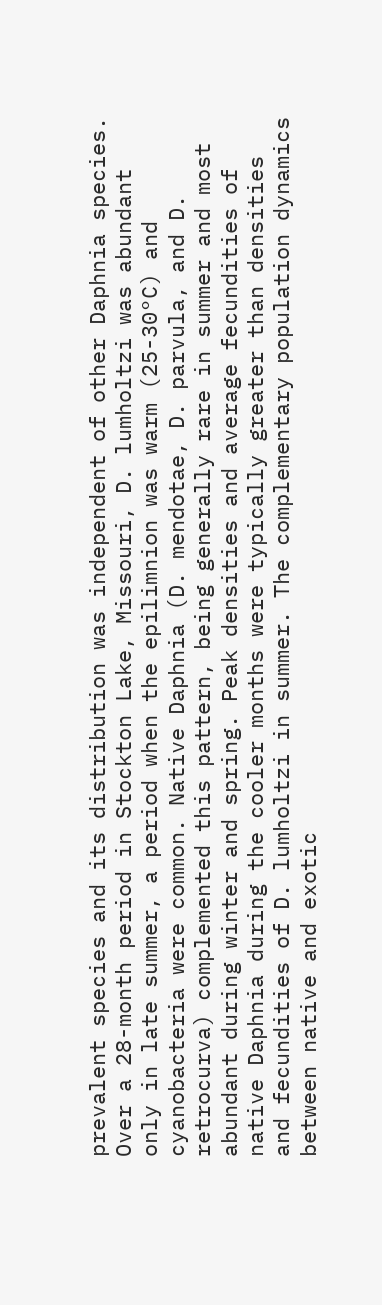prevalent species and its distribution was independent of other Daphnia species. Over a 28-month period in Stockton Lake, Missouri, D. lumholtzi was abundant only in late summer, a period when the epilimnion was warm (25-30°C) and cyanobacteria were common. Native Daphnia (D. mendotae, D. parvula, and D. retrocurva) complemented this pattern, being generally rare in summer and most abundant during winter and spring. Peak densities and average fecundities of native Daphnia during the cooler months were typically greater than densities and fecundities of D. lumholtzi in summer. The complementary population dynamics between native and exotic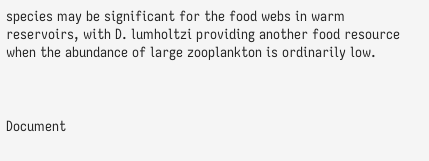species may be significant for the food webs in warm reservoirs, with D. lumholtzi providing another food resource when the abundance of large zooplankton is ordinarily low.



Document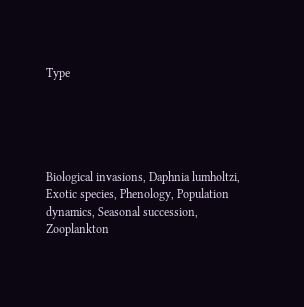Type





Biological invasions, Daphnia lumholtzi, Exotic species, Phenology, Population dynamics, Seasonal succession, Zooplankton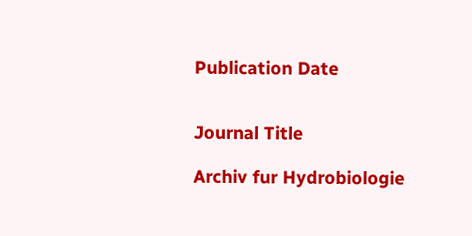Publication Date


Journal Title

Archiv fur Hydrobiologie